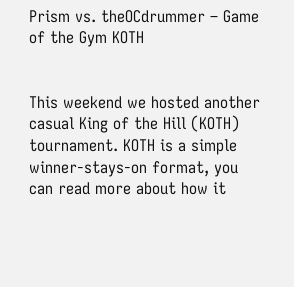Prism vs. theOCdrummer – Game of the Gym KOTH


This weekend we hosted another casual King of the Hill (KOTH) tournament. KOTH is a simple winner-stays-on format, you can read more about how it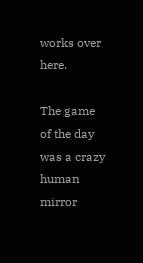works over here.

The game of the day was a crazy human mirror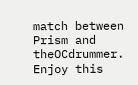match between Prism and theOCdrummer. Enjoy this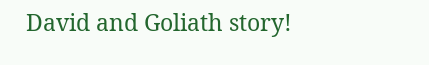David and Goliath story!